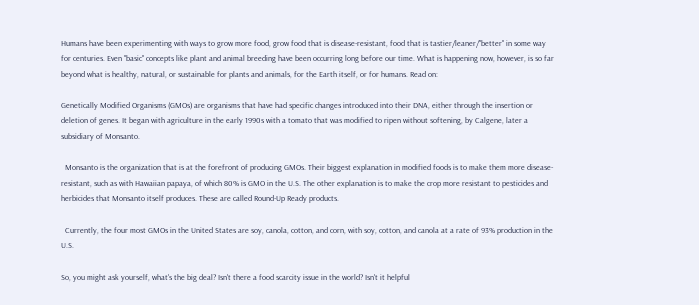Humans have been experimenting with ways to grow more food, grow food that is disease-resistant, food that is tastier/leaner/"better" in some way for centuries. Even "basic" concepts like plant and animal breeding have been occurring long before our time. What is happening now, however, is so far beyond what is healthy, natural, or sustainable for plants and animals, for the Earth itself, or for humans. Read on:

Genetically Modified Organisms (GMOs) are organisms that have had specific changes introduced into their DNA, either through the insertion or deletion of genes. It began with agriculture in the early 1990s with a tomato that was modified to ripen without softening, by Calgene, later a subsidiary of Monsanto.

  Monsanto is the organization that is at the forefront of producing GMOs. Their biggest explanation in modified foods is to make them more disease-resistant, such as with Hawaiian papaya, of which 80% is GMO in the U.S. The other explanation is to make the crop more resistant to pesticides and herbicides that Monsanto itself produces. These are called Round-Up Ready products.

  Currently, the four most GMOs in the United States are soy, canola, cotton, and corn, with soy, cotton, and canola at a rate of 93% production in the U.S.

So, you might ask yourself, what's the big deal? Isn't there a food scarcity issue in the world? Isn't it helpful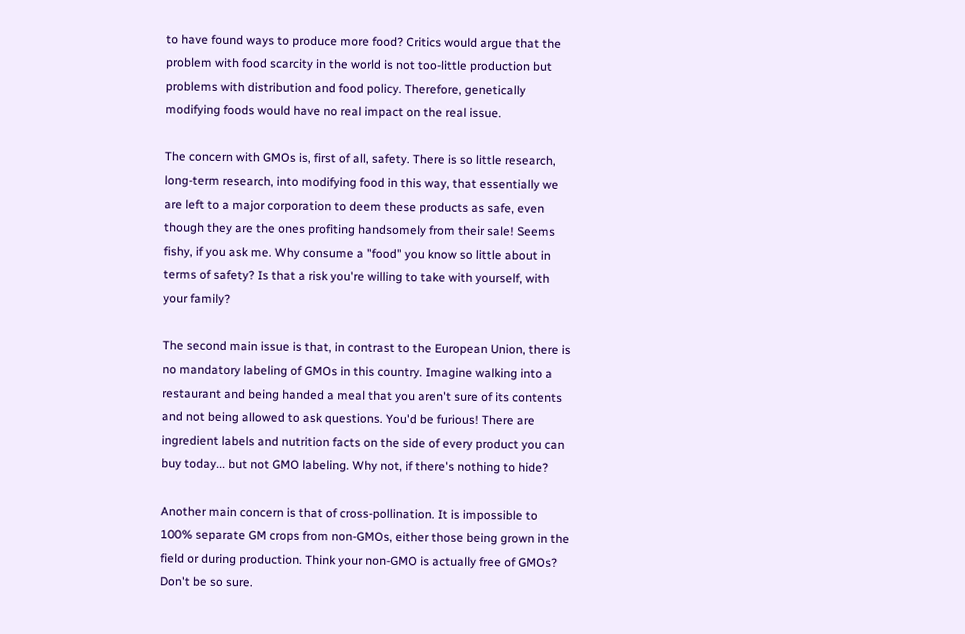to have found ways to produce more food? Critics would argue that the problem with food scarcity in the world is not too-little production but problems with distribution and food policy. Therefore, genetically modifying foods would have no real impact on the real issue.

The concern with GMOs is, first of all, safety. There is so little research, long-term research, into modifying food in this way, that essentially we are left to a major corporation to deem these products as safe, even though they are the ones profiting handsomely from their sale! Seems fishy, if you ask me. Why consume a "food" you know so little about in terms of safety? Is that a risk you're willing to take with yourself, with your family?

The second main issue is that, in contrast to the European Union, there is no mandatory labeling of GMOs in this country. Imagine walking into a restaurant and being handed a meal that you aren't sure of its contents and not being allowed to ask questions. You'd be furious! There are ingredient labels and nutrition facts on the side of every product you can buy today... but not GMO labeling. Why not, if there's nothing to hide?

Another main concern is that of cross-pollination. It is impossible to 100% separate GM crops from non-GMOs, either those being grown in the field or during production. Think your non-GMO is actually free of GMOs? Don't be so sure.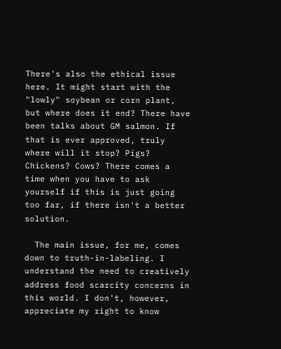There's also the ethical issue here. It might start with the "lowly" soybean or corn plant, but where does it end? There have been talks about GM salmon. If that is ever approved, truly where will it stop? Pigs? Chickens? Cows? There comes a time when you have to ask yourself if this is just going too far, if there isn't a better solution.

  The main issue, for me, comes down to truth-in-labeling. I understand the need to creatively address food scarcity concerns in this world. I don't, however, appreciate my right to know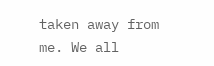taken away from me. We all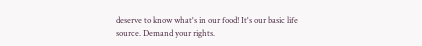deserve to know what's in our food! It's our basic life source. Demand your rights.